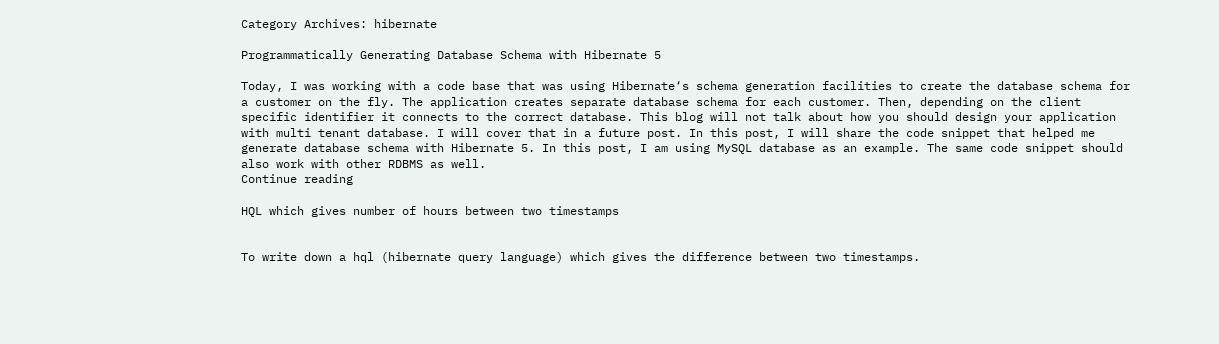Category Archives: hibernate

Programmatically Generating Database Schema with Hibernate 5

Today, I was working with a code base that was using Hibernate‘s schema generation facilities to create the database schema for a customer on the fly. The application creates separate database schema for each customer. Then, depending on the client specific identifier it connects to the correct database. This blog will not talk about how you should design your application with multi tenant database. I will cover that in a future post. In this post, I will share the code snippet that helped me generate database schema with Hibernate 5. In this post, I am using MySQL database as an example. The same code snippet should also work with other RDBMS as well.
Continue reading

HQL which gives number of hours between two timestamps


To write down a hql (hibernate query language) which gives the difference between two timestamps.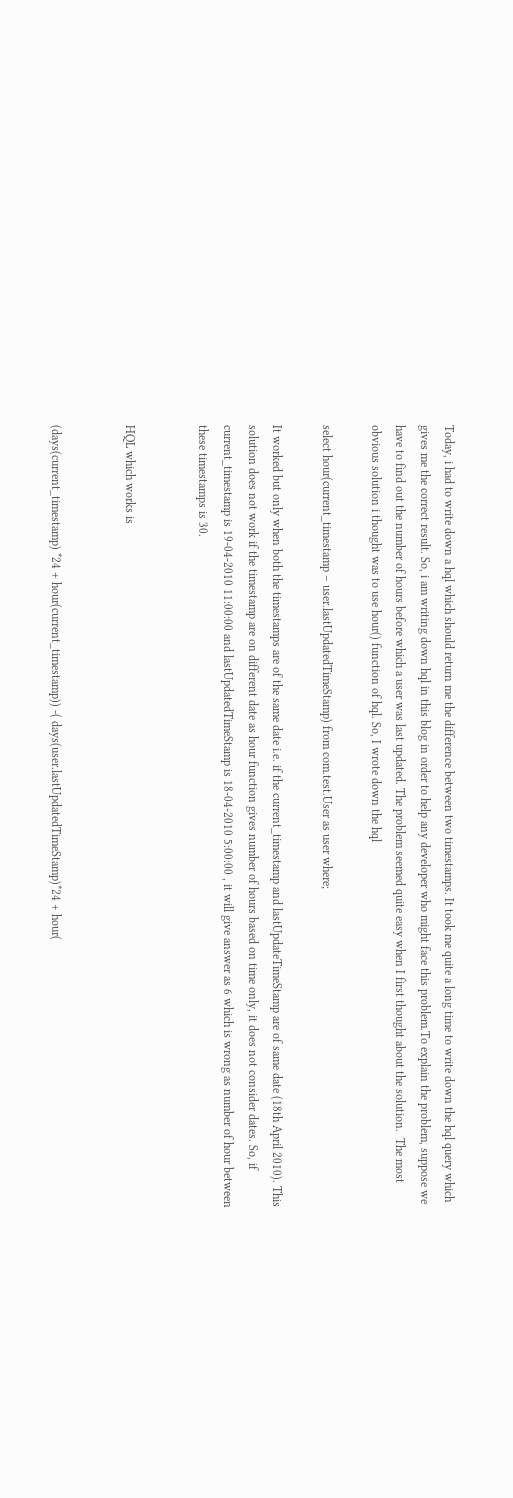Today, i had to write down a hql which should return me the difference between two timestamps. It took me quite a long time to write down the hql query which gives me the correct result. So, i am writing down hql in this blog in order to help any developer who might face this problem.To explain the problem, suppose we have to find out the number of hours before which a user was last updated. The problem seemed quite easy when I first thought about the solution.  The most obvious solution i thought was to use hour() function of hql. So, I wrote down the hql

select hour(current_timestamp – user.lastUpdatedTimeStamp) from com.test.User as user where;

It worked but only when both the timestamps are of the same date i.e. if the current_timestamp and lastUpdateTimeStamp are of same date (18th April 2010). This solution does not work if the timestamp are on different date as hour function gives number of hours based on time only, it does not consider dates. So, if current_timestamp is 19-04-2010 11:00:00 and lastUpdatedTimeStamp is 18-04-2010 5:00:00 , it will give answer as 6 which is wrong as number of hour between these timestamps is 30.


HQL which works is


(days(current_timestamp) *24 + hour(current_timestamp)) -( days(user.lastUpdatedTimeStamp)*24 + hour(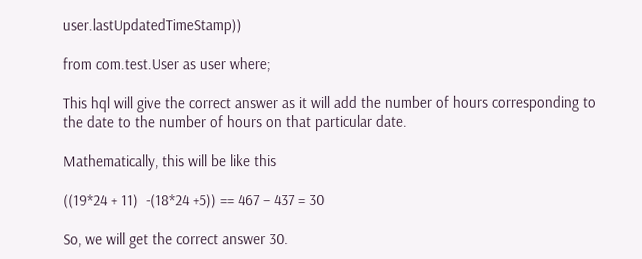user.lastUpdatedTimeStamp))

from com.test.User as user where;

This hql will give the correct answer as it will add the number of hours corresponding to the date to the number of hours on that particular date.

Mathematically, this will be like this

((19*24 + 11)  -(18*24 +5)) == 467 – 437 = 30

So, we will get the correct answer 30.